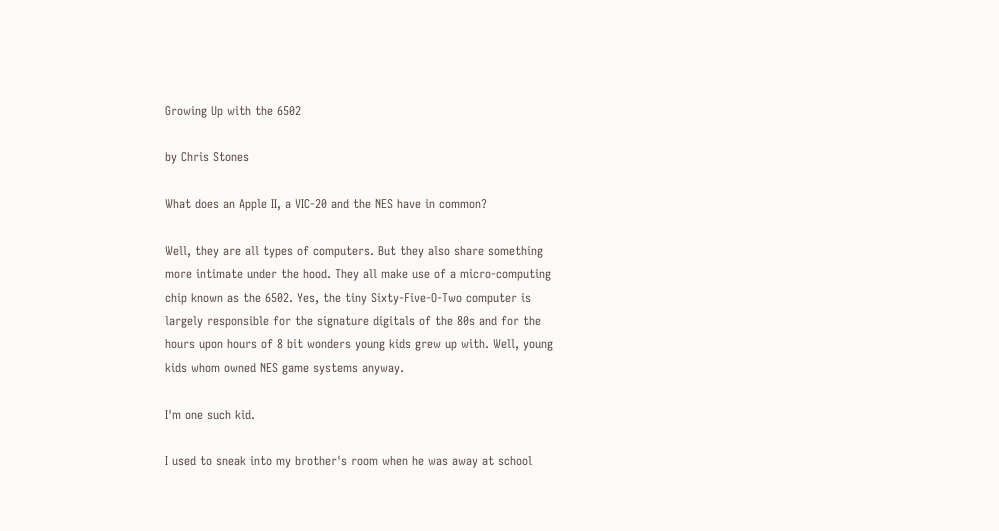Growing Up with the 6502

by Chris Stones

What does an Apple II, a VIC-20 and the NES have in common?

Well, they are all types of computers. But they also share something
more intimate under the hood. They all make use of a micro-computing
chip known as the 6502. Yes, the tiny Sixty-Five-O-Two computer is
largely responsible for the signature digitals of the 80s and for the
hours upon hours of 8 bit wonders young kids grew up with. Well, young
kids whom owned NES game systems anyway.

I'm one such kid.

I used to sneak into my brother's room when he was away at school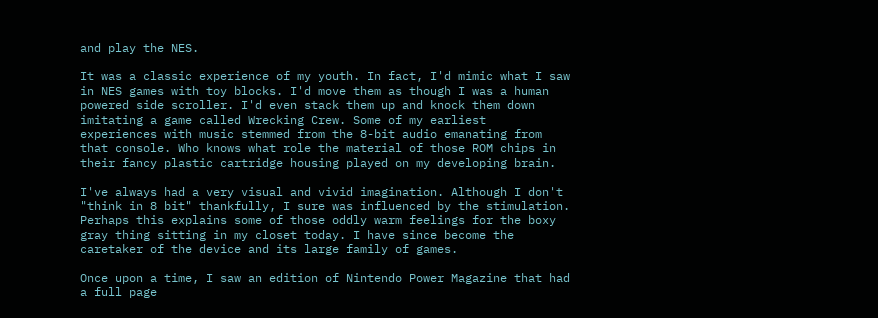and play the NES.

It was a classic experience of my youth. In fact, I'd mimic what I saw
in NES games with toy blocks. I'd move them as though I was a human
powered side scroller. I'd even stack them up and knock them down
imitating a game called Wrecking Crew. Some of my earliest
experiences with music stemmed from the 8-bit audio emanating from
that console. Who knows what role the material of those ROM chips in
their fancy plastic cartridge housing played on my developing brain.

I've always had a very visual and vivid imagination. Although I don't
"think in 8 bit" thankfully, I sure was influenced by the stimulation.
Perhaps this explains some of those oddly warm feelings for the boxy
gray thing sitting in my closet today. I have since become the
caretaker of the device and its large family of games.

Once upon a time, I saw an edition of Nintendo Power Magazine that had
a full page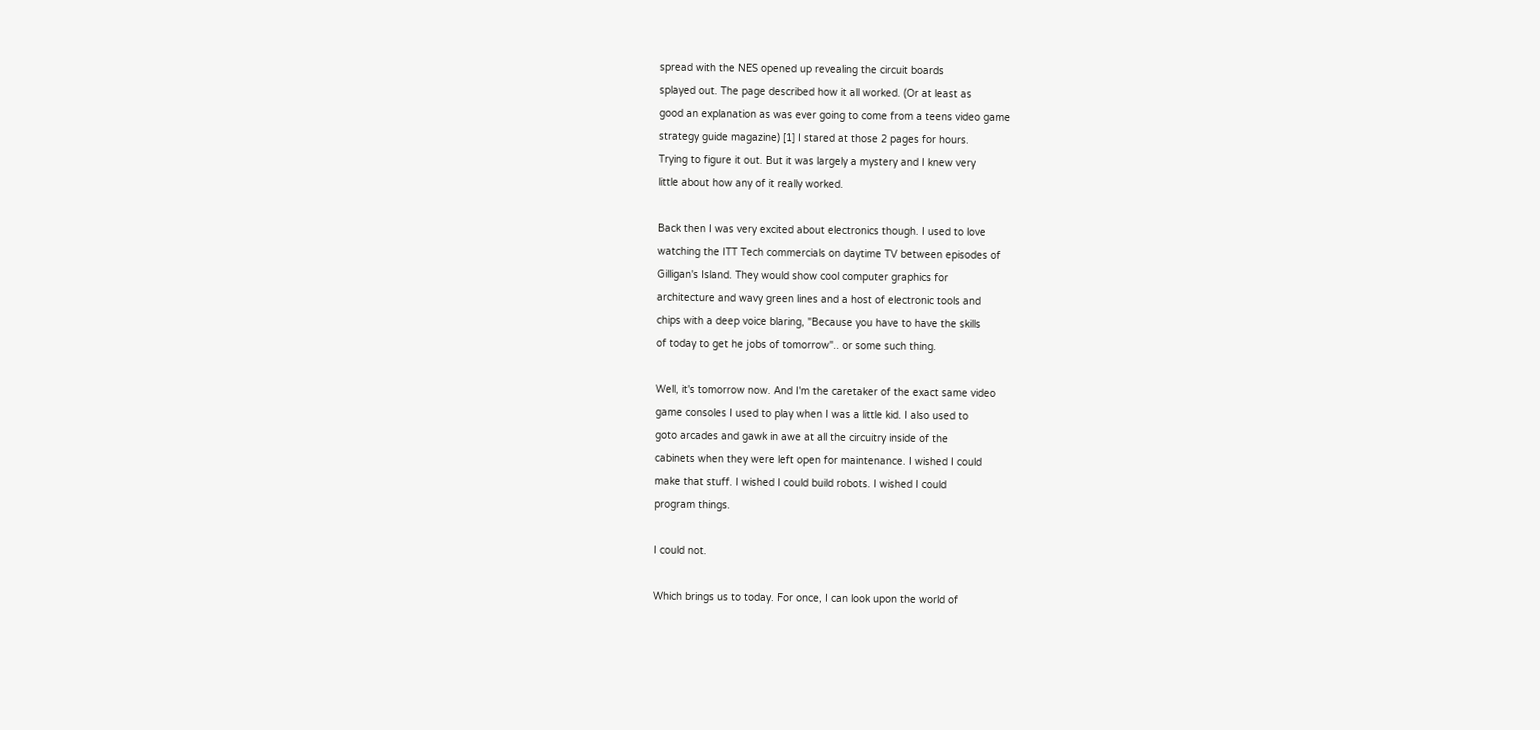spread with the NES opened up revealing the circuit boards
splayed out. The page described how it all worked. (Or at least as
good an explanation as was ever going to come from a teens video game
strategy guide magazine) [1] I stared at those 2 pages for hours.
Trying to figure it out. But it was largely a mystery and I knew very
little about how any of it really worked.

Back then I was very excited about electronics though. I used to love
watching the ITT Tech commercials on daytime TV between episodes of
Gilligan's Island. They would show cool computer graphics for
architecture and wavy green lines and a host of electronic tools and
chips with a deep voice blaring, "Because you have to have the skills
of today to get he jobs of tomorrow".. or some such thing.

Well, it's tomorrow now. And I'm the caretaker of the exact same video
game consoles I used to play when I was a little kid. I also used to
goto arcades and gawk in awe at all the circuitry inside of the
cabinets when they were left open for maintenance. I wished I could
make that stuff. I wished I could build robots. I wished I could
program things.

I could not.

Which brings us to today. For once, I can look upon the world of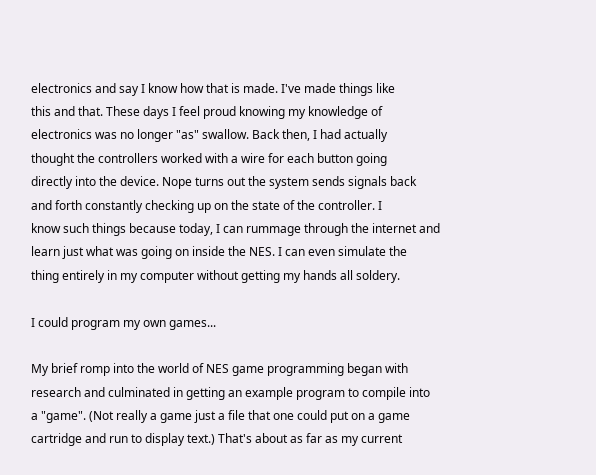electronics and say I know how that is made. I've made things like
this and that. These days I feel proud knowing my knowledge of
electronics was no longer "as" swallow. Back then, I had actually
thought the controllers worked with a wire for each button going
directly into the device. Nope turns out the system sends signals back
and forth constantly checking up on the state of the controller. I
know such things because today, I can rummage through the internet and
learn just what was going on inside the NES. I can even simulate the
thing entirely in my computer without getting my hands all soldery.

I could program my own games...

My brief romp into the world of NES game programming began with
research and culminated in getting an example program to compile into
a "game". (Not really a game just a file that one could put on a game
cartridge and run to display text.) That's about as far as my current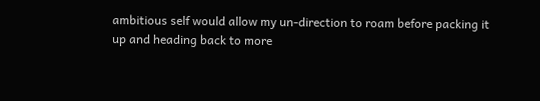ambitious self would allow my un-direction to roam before packing it
up and heading back to more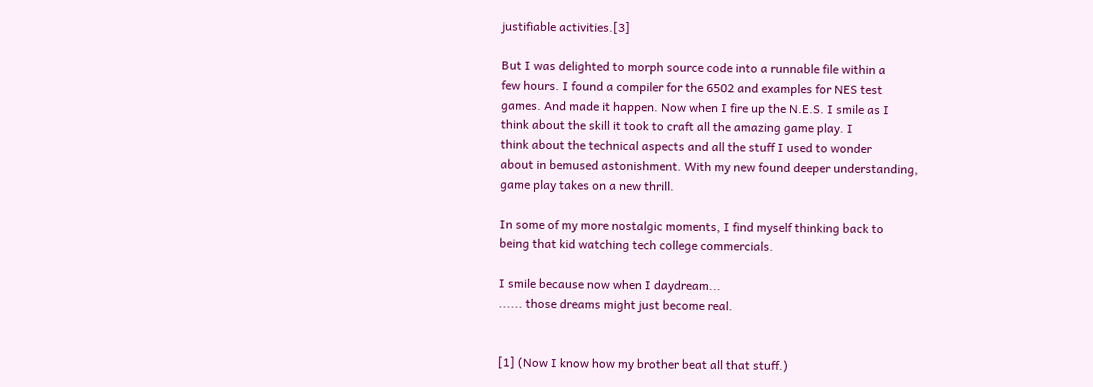justifiable activities.[3]

But I was delighted to morph source code into a runnable file within a
few hours. I found a compiler for the 6502 and examples for NES test
games. And made it happen. Now when I fire up the N.E.S. I smile as I
think about the skill it took to craft all the amazing game play. I
think about the technical aspects and all the stuff I used to wonder
about in bemused astonishment. With my new found deeper understanding,
game play takes on a new thrill.

In some of my more nostalgic moments, I find myself thinking back to
being that kid watching tech college commercials.

I smile because now when I daydream...
...... those dreams might just become real.


[1] (Now I know how my brother beat all that stuff.)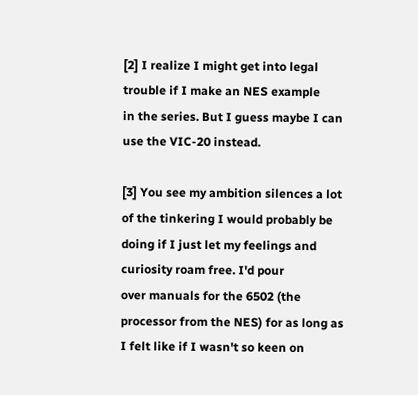[2] I realize I might get into legal trouble if I make an NES example
in the series. But I guess maybe I can use the VIC-20 instead.

[3] You see my ambition silences a lot of the tinkering I would probably be
doing if I just let my feelings and curiosity roam free. I'd pour
over manuals for the 6502 (the processor from the NES) for as long as
I felt like if I wasn't so keen on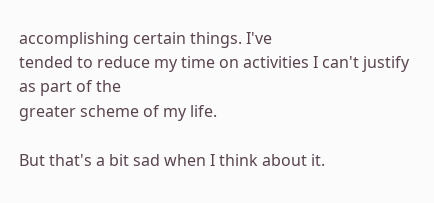accomplishing certain things. I've
tended to reduce my time on activities I can't justify as part of the
greater scheme of my life.

But that's a bit sad when I think about it.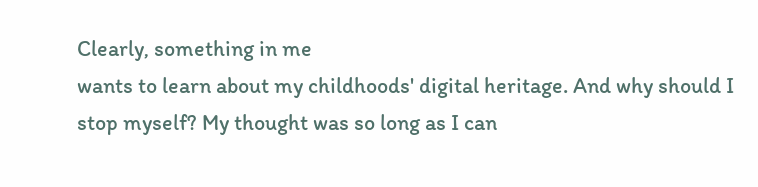Clearly, something in me
wants to learn about my childhoods' digital heritage. And why should I
stop myself? My thought was so long as I can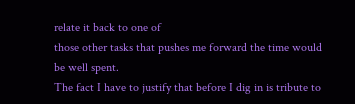relate it back to one of
those other tasks that pushes me forward the time would be well spent.
The fact I have to justify that before I dig in is tribute to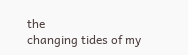the
changing tides of my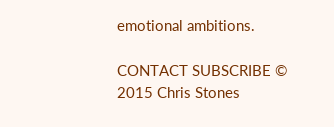emotional ambitions.

CONTACT SUBSCRIBE © 2015 Chris Stones